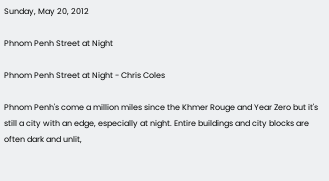Sunday, May 20, 2012

Phnom Penh Street at Night

Phnom Penh Street at Night - Chris Coles

Phnom Penh's come a million miles since the Khmer Rouge and Year Zero but it's still a city with an edge, especially at night. Entire buildings and city blocks are often dark and unlit,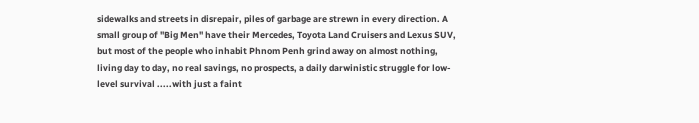sidewalks and streets in disrepair, piles of garbage are strewn in every direction. A small group of "Big Men" have their Mercedes, Toyota Land Cruisers and Lexus SUV, but most of the people who inhabit Phnom Penh grind away on almost nothing, living day to day, no real savings, no prospects, a daily darwinistic struggle for low-level survival .....with just a faint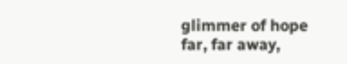glimmer of hope far, far away,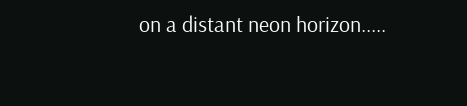on a distant neon horizon.....